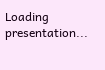Loading presentation...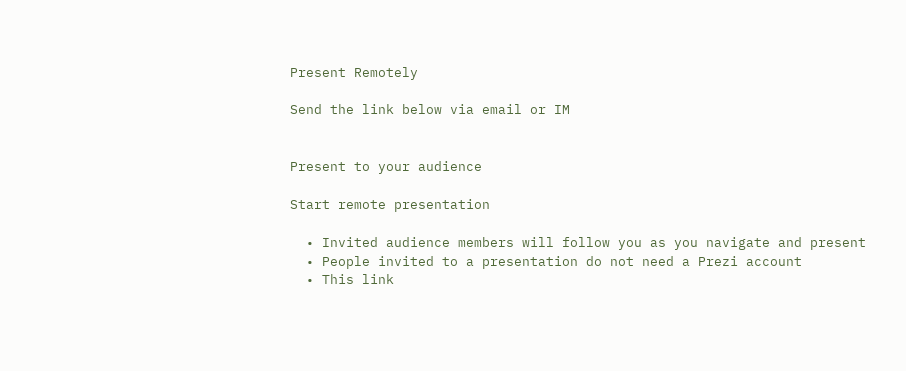Present Remotely

Send the link below via email or IM


Present to your audience

Start remote presentation

  • Invited audience members will follow you as you navigate and present
  • People invited to a presentation do not need a Prezi account
  • This link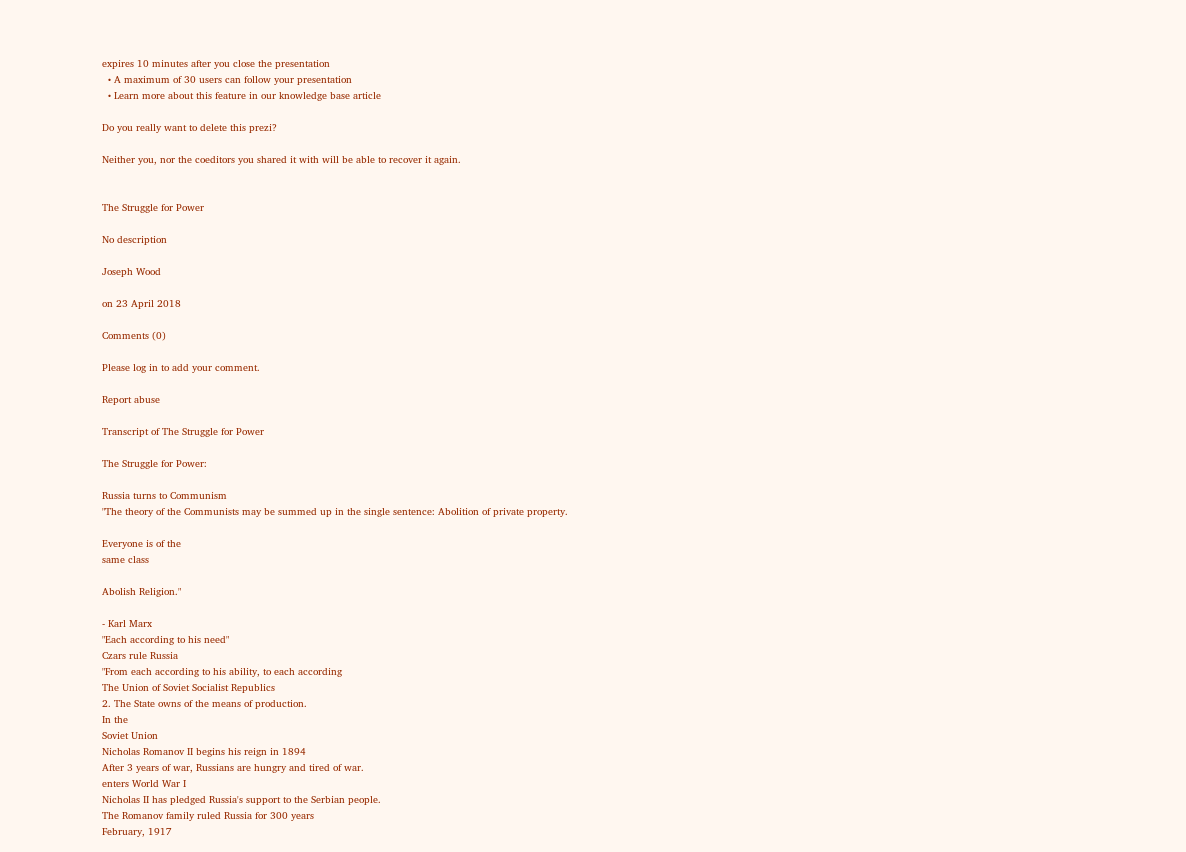expires 10 minutes after you close the presentation
  • A maximum of 30 users can follow your presentation
  • Learn more about this feature in our knowledge base article

Do you really want to delete this prezi?

Neither you, nor the coeditors you shared it with will be able to recover it again.


The Struggle for Power

No description

Joseph Wood

on 23 April 2018

Comments (0)

Please log in to add your comment.

Report abuse

Transcript of The Struggle for Power

The Struggle for Power:

Russia turns to Communism
"The theory of the Communists may be summed up in the single sentence: Abolition of private property.

Everyone is of the
same class

Abolish Religion."

- Karl Marx
"Each according to his need"
Czars rule Russia
"From each according to his ability, to each according
The Union of Soviet Socialist Republics
2. The State owns of the means of production.
In the
Soviet Union
Nicholas Romanov II begins his reign in 1894
After 3 years of war, Russians are hungry and tired of war.
enters World War I
Nicholas II has pledged Russia's support to the Serbian people.
The Romanov family ruled Russia for 300 years
February, 1917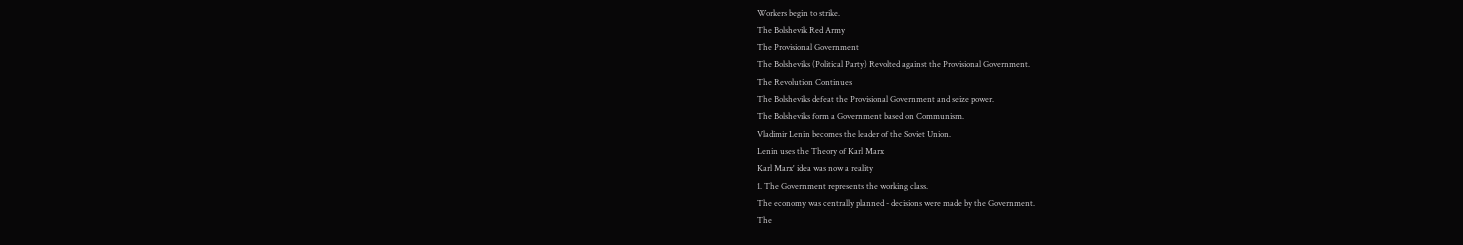Workers begin to strike.
The Bolshevik Red Army
The Provisional Government
The Bolsheviks (Political Party) Revolted against the Provisional Government.
The Revolution Continues
The Bolsheviks defeat the Provisional Government and seize power.
The Bolsheviks form a Government based on Communism.
Vladimir Lenin becomes the leader of the Soviet Union.
Lenin uses the Theory of Karl Marx
Karl Marx' idea was now a reality
1. The Government represents the working class.
The economy was centrally planned - decisions were made by the Government.
The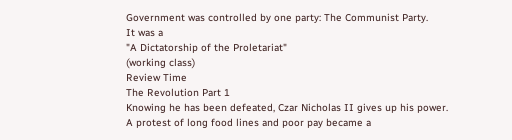Government was controlled by one party: The Communist Party.
It was a
"A Dictatorship of the Proletariat"
(working class)
Review Time
The Revolution Part 1
Knowing he has been defeated, Czar Nicholas II gives up his power.
A protest of long food lines and poor pay became a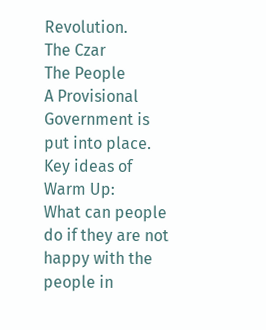Revolution.
The Czar
The People
A Provisional Government is put into place.
Key ideas of
Warm Up:
What can people do if they are not happy with the people in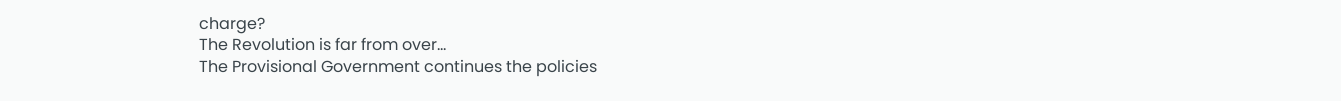charge?
The Revolution is far from over...
The Provisional Government continues the policies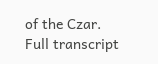of the Czar.
Full transcript